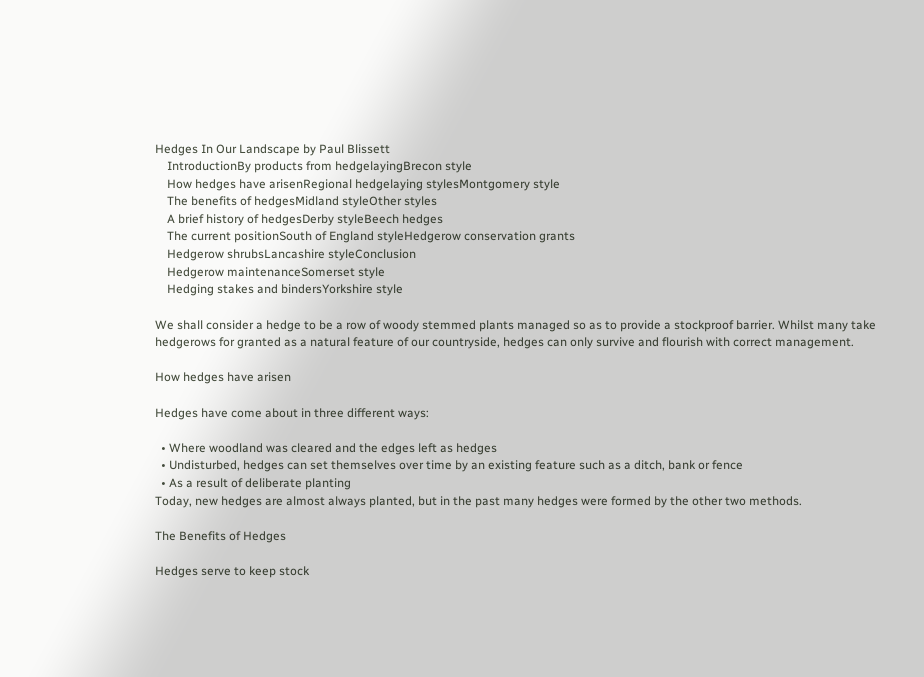Hedges In Our Landscape by Paul Blissett
    IntroductionBy products from hedgelayingBrecon style
    How hedges have arisenRegional hedgelaying stylesMontgomery style
    The benefits of hedgesMidland styleOther styles
    A brief history of hedgesDerby styleBeech hedges
    The current positionSouth of England styleHedgerow conservation grants
    Hedgerow shrubsLancashire styleConclusion
    Hedgerow maintenanceSomerset style
    Hedging stakes and bindersYorkshire style

We shall consider a hedge to be a row of woody stemmed plants managed so as to provide a stockproof barrier. Whilst many take hedgerows for granted as a natural feature of our countryside, hedges can only survive and flourish with correct management.

How hedges have arisen

Hedges have come about in three different ways:

  • Where woodland was cleared and the edges left as hedges
  • Undisturbed, hedges can set themselves over time by an existing feature such as a ditch, bank or fence
  • As a result of deliberate planting
Today, new hedges are almost always planted, but in the past many hedges were formed by the other two methods.

The Benefits of Hedges

Hedges serve to keep stock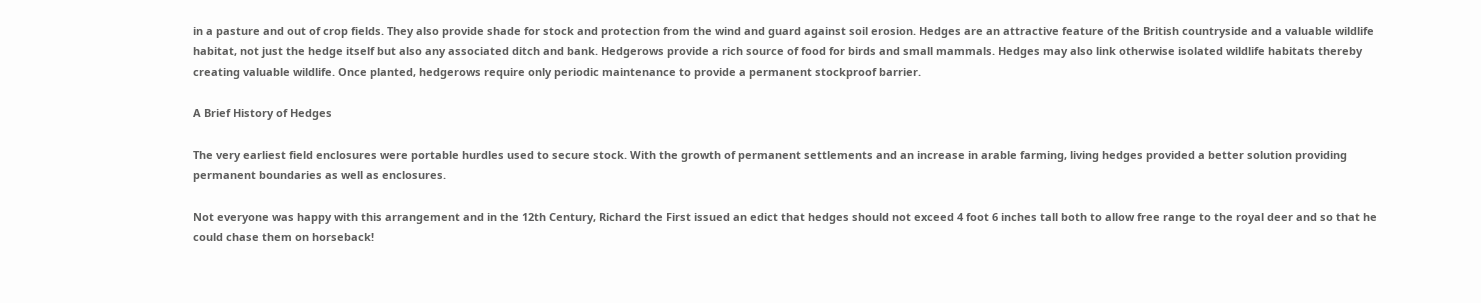in a pasture and out of crop fields. They also provide shade for stock and protection from the wind and guard against soil erosion. Hedges are an attractive feature of the British countryside and a valuable wildlife habitat, not just the hedge itself but also any associated ditch and bank. Hedgerows provide a rich source of food for birds and small mammals. Hedges may also link otherwise isolated wildlife habitats thereby creating valuable wildlife. Once planted, hedgerows require only periodic maintenance to provide a permanent stockproof barrier.

A Brief History of Hedges

The very earliest field enclosures were portable hurdles used to secure stock. With the growth of permanent settlements and an increase in arable farming, living hedges provided a better solution providing permanent boundaries as well as enclosures.

Not everyone was happy with this arrangement and in the 12th Century, Richard the First issued an edict that hedges should not exceed 4 foot 6 inches tall both to allow free range to the royal deer and so that he could chase them on horseback!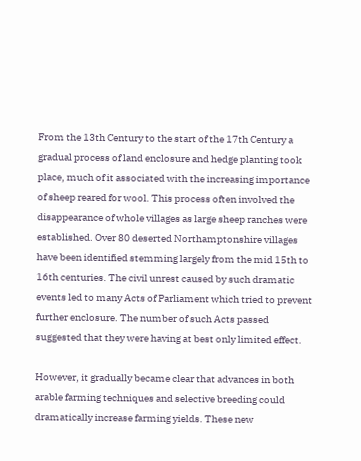From the 13th Century to the start of the 17th Century a gradual process of land enclosure and hedge planting took place, much of it associated with the increasing importance of sheep reared for wool. This process often involved the disappearance of whole villages as large sheep ranches were established. Over 80 deserted Northamptonshire villages have been identified stemming largely from the mid 15th to 16th centuries. The civil unrest caused by such dramatic events led to many Acts of Parliament which tried to prevent further enclosure. The number of such Acts passed suggested that they were having at best only limited effect.

However, it gradually became clear that advances in both arable farming techniques and selective breeding could dramatically increase farming yields. These new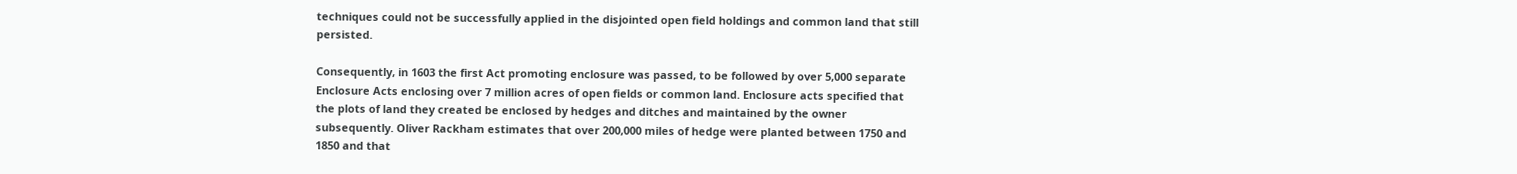techniques could not be successfully applied in the disjointed open field holdings and common land that still persisted.

Consequently, in 1603 the first Act promoting enclosure was passed, to be followed by over 5,000 separate Enclosure Acts enclosing over 7 million acres of open fields or common land. Enclosure acts specified that the plots of land they created be enclosed by hedges and ditches and maintained by the owner subsequently. Oliver Rackham estimates that over 200,000 miles of hedge were planted between 1750 and 1850 and that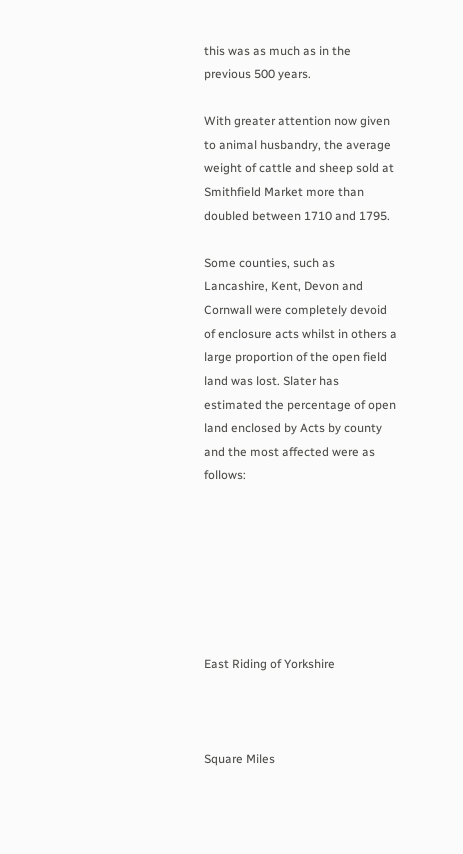this was as much as in the previous 500 years.

With greater attention now given to animal husbandry, the average weight of cattle and sheep sold at Smithfield Market more than doubled between 1710 and 1795.

Some counties, such as Lancashire, Kent, Devon and Cornwall were completely devoid of enclosure acts whilst in others a large proportion of the open field land was lost. Slater has estimated the percentage of open land enclosed by Acts by county and the most affected were as follows:







East Riding of Yorkshire



Square Miles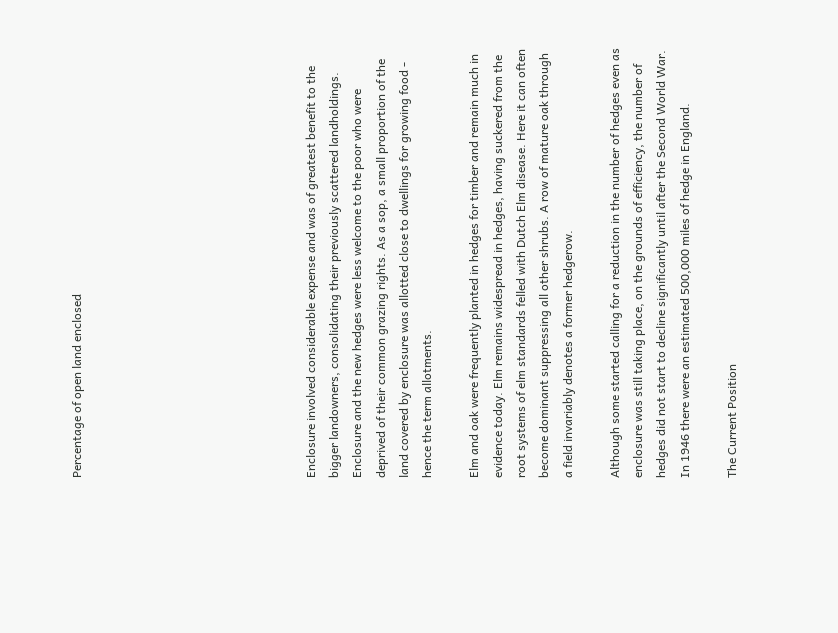Percentage of open land enclosed









Enclosure involved considerable expense and was of greatest benefit to the bigger landowners, consolidating their previously scattered landholdings. Enclosure and the new hedges were less welcome to the poor who were deprived of their common grazing rights. As a sop, a small proportion of the land covered by enclosure was allotted close to dwellings for growing food - hence the term allotments.

Elm and oak were frequently planted in hedges for timber and remain much in evidence today. Elm remains widespread in hedges, having suckered from the root systems of elm standards felled with Dutch Elm disease. Here it can often become dominant suppressing all other shrubs. A row of mature oak through a field invariably denotes a former hedgerow.

Although some started calling for a reduction in the number of hedges even as enclosure was still taking place, on the grounds of efficiency, the number of hedges did not start to decline significantly until after the Second World War. In 1946 there were an estimated 500,000 miles of hedge in England.

The Current Position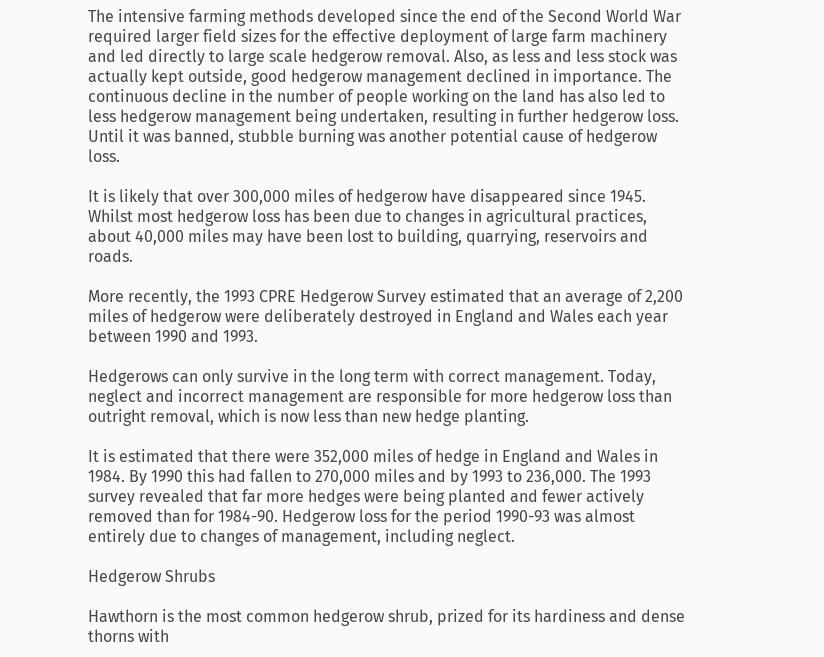The intensive farming methods developed since the end of the Second World War required larger field sizes for the effective deployment of large farm machinery and led directly to large scale hedgerow removal. Also, as less and less stock was actually kept outside, good hedgerow management declined in importance. The continuous decline in the number of people working on the land has also led to less hedgerow management being undertaken, resulting in further hedgerow loss. Until it was banned, stubble burning was another potential cause of hedgerow loss.

It is likely that over 300,000 miles of hedgerow have disappeared since 1945. Whilst most hedgerow loss has been due to changes in agricultural practices, about 40,000 miles may have been lost to building, quarrying, reservoirs and roads.

More recently, the 1993 CPRE Hedgerow Survey estimated that an average of 2,200 miles of hedgerow were deliberately destroyed in England and Wales each year between 1990 and 1993.

Hedgerows can only survive in the long term with correct management. Today, neglect and incorrect management are responsible for more hedgerow loss than outright removal, which is now less than new hedge planting.

It is estimated that there were 352,000 miles of hedge in England and Wales in 1984. By 1990 this had fallen to 270,000 miles and by 1993 to 236,000. The 1993 survey revealed that far more hedges were being planted and fewer actively removed than for 1984-90. Hedgerow loss for the period 1990-93 was almost entirely due to changes of management, including neglect.

Hedgerow Shrubs

Hawthorn is the most common hedgerow shrub, prized for its hardiness and dense thorns with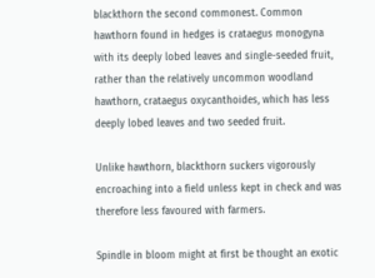blackthorn the second commonest. Common hawthorn found in hedges is crataegus monogyna with its deeply lobed leaves and single-seeded fruit, rather than the relatively uncommon woodland hawthorn, crataegus oxycanthoides, which has less deeply lobed leaves and two seeded fruit.

Unlike hawthorn, blackthorn suckers vigorously encroaching into a field unless kept in check and was therefore less favoured with farmers.

Spindle in bloom might at first be thought an exotic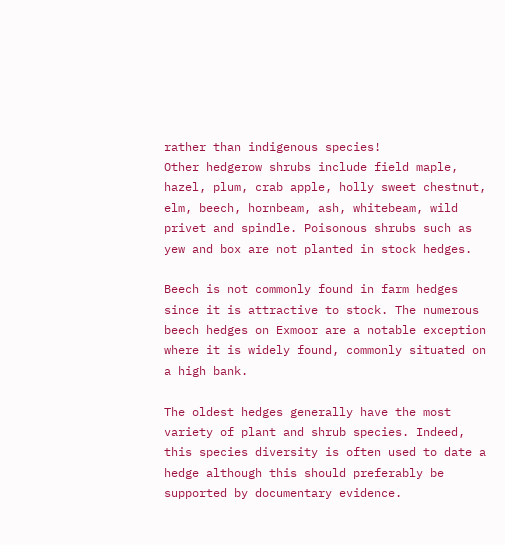rather than indigenous species!
Other hedgerow shrubs include field maple, hazel, plum, crab apple, holly sweet chestnut, elm, beech, hornbeam, ash, whitebeam, wild privet and spindle. Poisonous shrubs such as yew and box are not planted in stock hedges.

Beech is not commonly found in farm hedges since it is attractive to stock. The numerous beech hedges on Exmoor are a notable exception where it is widely found, commonly situated on a high bank.

The oldest hedges generally have the most variety of plant and shrub species. Indeed, this species diversity is often used to date a hedge although this should preferably be supported by documentary evidence.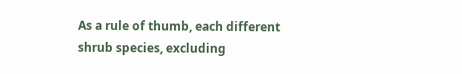As a rule of thumb, each different shrub species, excluding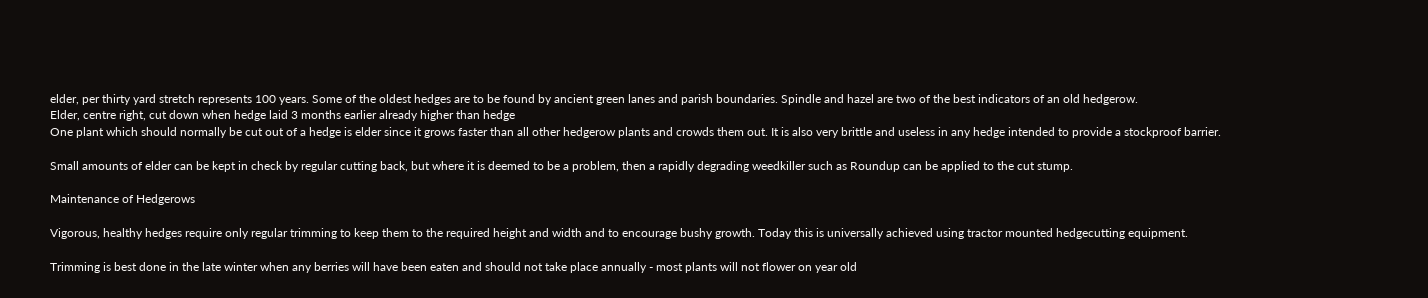elder, per thirty yard stretch represents 100 years. Some of the oldest hedges are to be found by ancient green lanes and parish boundaries. Spindle and hazel are two of the best indicators of an old hedgerow.
Elder, centre right, cut down when hedge laid 3 months earlier already higher than hedge
One plant which should normally be cut out of a hedge is elder since it grows faster than all other hedgerow plants and crowds them out. It is also very brittle and useless in any hedge intended to provide a stockproof barrier.

Small amounts of elder can be kept in check by regular cutting back, but where it is deemed to be a problem, then a rapidly degrading weedkiller such as Roundup can be applied to the cut stump.

Maintenance of Hedgerows

Vigorous, healthy hedges require only regular trimming to keep them to the required height and width and to encourage bushy growth. Today this is universally achieved using tractor mounted hedgecutting equipment.

Trimming is best done in the late winter when any berries will have been eaten and should not take place annually - most plants will not flower on year old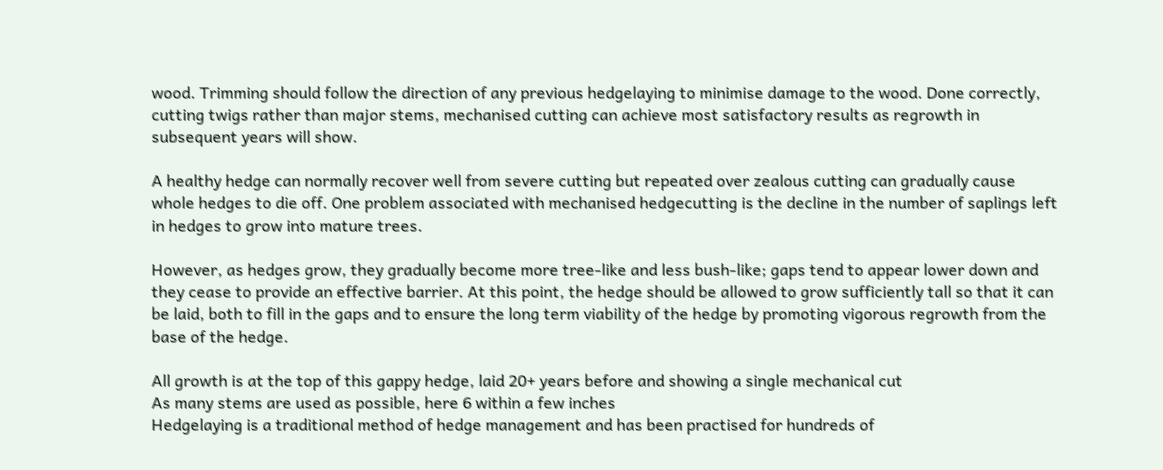wood. Trimming should follow the direction of any previous hedgelaying to minimise damage to the wood. Done correctly, cutting twigs rather than major stems, mechanised cutting can achieve most satisfactory results as regrowth in subsequent years will show.

A healthy hedge can normally recover well from severe cutting but repeated over zealous cutting can gradually cause whole hedges to die off. One problem associated with mechanised hedgecutting is the decline in the number of saplings left in hedges to grow into mature trees.

However, as hedges grow, they gradually become more tree-like and less bush-like; gaps tend to appear lower down and they cease to provide an effective barrier. At this point, the hedge should be allowed to grow sufficiently tall so that it can be laid, both to fill in the gaps and to ensure the long term viability of the hedge by promoting vigorous regrowth from the base of the hedge.

All growth is at the top of this gappy hedge, laid 20+ years before and showing a single mechanical cut
As many stems are used as possible, here 6 within a few inches
Hedgelaying is a traditional method of hedge management and has been practised for hundreds of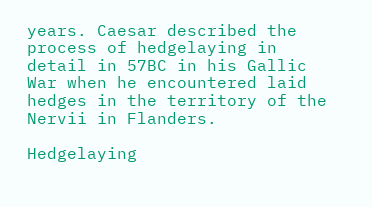years. Caesar described the process of hedgelaying in detail in 57BC in his Gallic War when he encountered laid hedges in the territory of the Nervii in Flanders.

Hedgelaying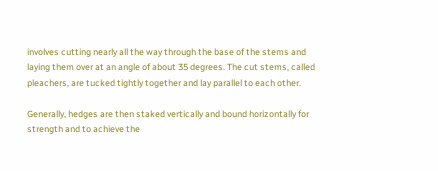involves cutting nearly all the way through the base of the stems and laying them over at an angle of about 35 degrees. The cut stems, called pleachers, are tucked tightly together and lay parallel to each other.

Generally, hedges are then staked vertically and bound horizontally for strength and to achieve the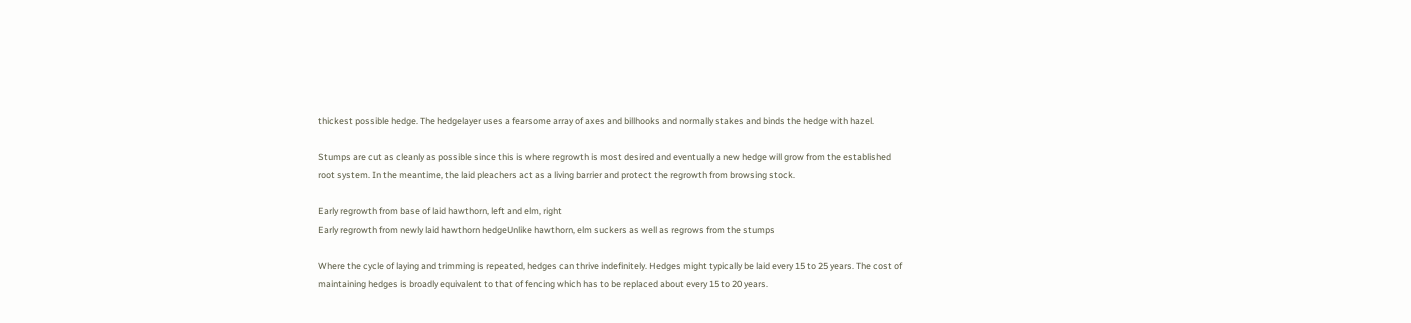thickest possible hedge. The hedgelayer uses a fearsome array of axes and billhooks and normally stakes and binds the hedge with hazel.

Stumps are cut as cleanly as possible since this is where regrowth is most desired and eventually a new hedge will grow from the established root system. In the meantime, the laid pleachers act as a living barrier and protect the regrowth from browsing stock.

Early regrowth from base of laid hawthorn, left and elm, right
Early regrowth from newly laid hawthorn hedgeUnlike hawthorn, elm suckers as well as regrows from the stumps

Where the cycle of laying and trimming is repeated, hedges can thrive indefinitely. Hedges might typically be laid every 15 to 25 years. The cost of maintaining hedges is broadly equivalent to that of fencing which has to be replaced about every 15 to 20 years.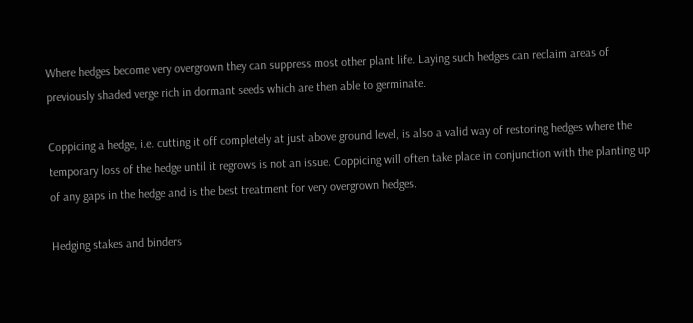Where hedges become very overgrown they can suppress most other plant life. Laying such hedges can reclaim areas of previously shaded verge rich in dormant seeds which are then able to germinate.

Coppicing a hedge, i.e. cutting it off completely at just above ground level, is also a valid way of restoring hedges where the temporary loss of the hedge until it regrows is not an issue. Coppicing will often take place in conjunction with the planting up of any gaps in the hedge and is the best treatment for very overgrown hedges.

Hedging stakes and binders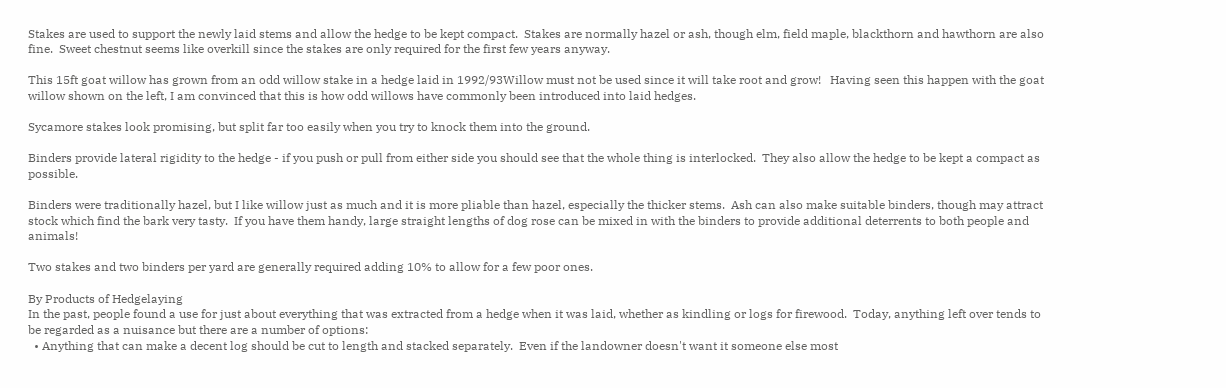Stakes are used to support the newly laid stems and allow the hedge to be kept compact.  Stakes are normally hazel or ash, though elm, field maple, blackthorn and hawthorn are also fine.  Sweet chestnut seems like overkill since the stakes are only required for the first few years anyway.

This 15ft goat willow has grown from an odd willow stake in a hedge laid in 1992/93Willow must not be used since it will take root and grow!   Having seen this happen with the goat willow shown on the left, I am convinced that this is how odd willows have commonly been introduced into laid hedges.

Sycamore stakes look promising, but split far too easily when you try to knock them into the ground.

Binders provide lateral rigidity to the hedge - if you push or pull from either side you should see that the whole thing is interlocked.  They also allow the hedge to be kept a compact as possible.

Binders were traditionally hazel, but I like willow just as much and it is more pliable than hazel, especially the thicker stems.  Ash can also make suitable binders, though may attract stock which find the bark very tasty.  If you have them handy, large straight lengths of dog rose can be mixed in with the binders to provide additional deterrents to both people and animals!

Two stakes and two binders per yard are generally required adding 10% to allow for a few poor ones.

By Products of Hedgelaying
In the past, people found a use for just about everything that was extracted from a hedge when it was laid, whether as kindling or logs for firewood.  Today, anything left over tends to be regarded as a nuisance but there are a number of options:
  • Anything that can make a decent log should be cut to length and stacked separately.  Even if the landowner doesn't want it someone else most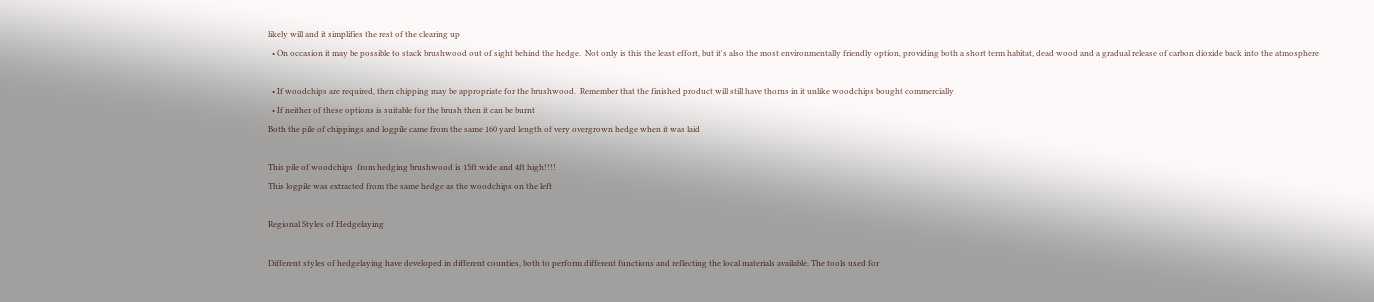likely will and it simplifies the rest of the clearing up
  • On occasion it may be possible to stack brushwood out of sight behind the hedge.  Not only is this the least effort, but it's also the most environmentally friendly option, providing both a short term habitat, dead wood and a gradual release of carbon dioxide back into the atmosphere

  • If woodchips are required, then chipping may be appropriate for the brushwood.  Remember that the finished product will still have thorns in it unlike woodchips bought commercially
  • If neither of these options is suitable for the brush then it can be burnt
Both the pile of chippings and logpile came from the same 160 yard length of very overgrown hedge when it was laid

This pile of woodchips  from hedging brushwood is 15ft wide and 4ft high!!!!
This logpile was extracted from the same hedge as the woodchips on the left

Regional Styles of Hedgelaying

Different styles of hedgelaying have developed in different counties, both to perform different functions and reflecting the local materials available. The tools used for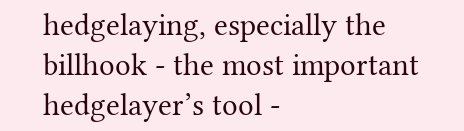hedgelaying, especially the billhook - the most important hedgelayer’s tool -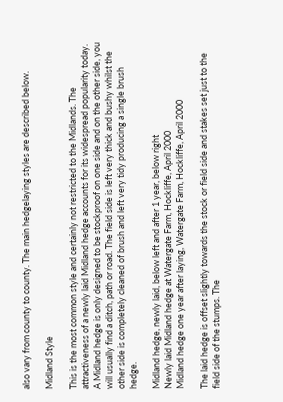also vary from county to county. The main hedgelaying styles are described below.

Midland Style

This is the most common style and certainly not restricted to the Midlands. The attractiveness of a newly laid Midland hedge accounts for its widespread popularity today. A Midland hedge is only designed to be stockproof on one side and on the other side, you will usually find a ditch, path or road. The field side is left very thick and bushy whilst the other side is completely cleaned of brush and left very tidy producing a single brush hedge.

Midland hedge, newly laid, below left and after 1 year, below right
Newly laid Midland hedge at Watergate Farm, Hockliffe, April 2000
Midland hedge one year after laying, Watergate Farm, Hockliffe, April 2000

The laid hedge is offset slightly towards the stock or field side and stakes set just to the field side of the stumps. The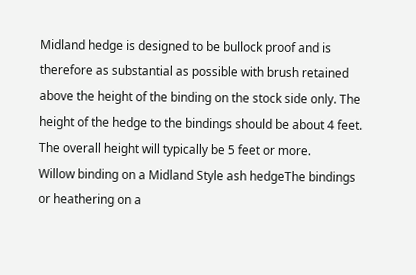Midland hedge is designed to be bullock proof and is therefore as substantial as possible with brush retained above the height of the binding on the stock side only. The height of the hedge to the bindings should be about 4 feet. The overall height will typically be 5 feet or more.
Willow binding on a Midland Style ash hedgeThe bindings or heathering on a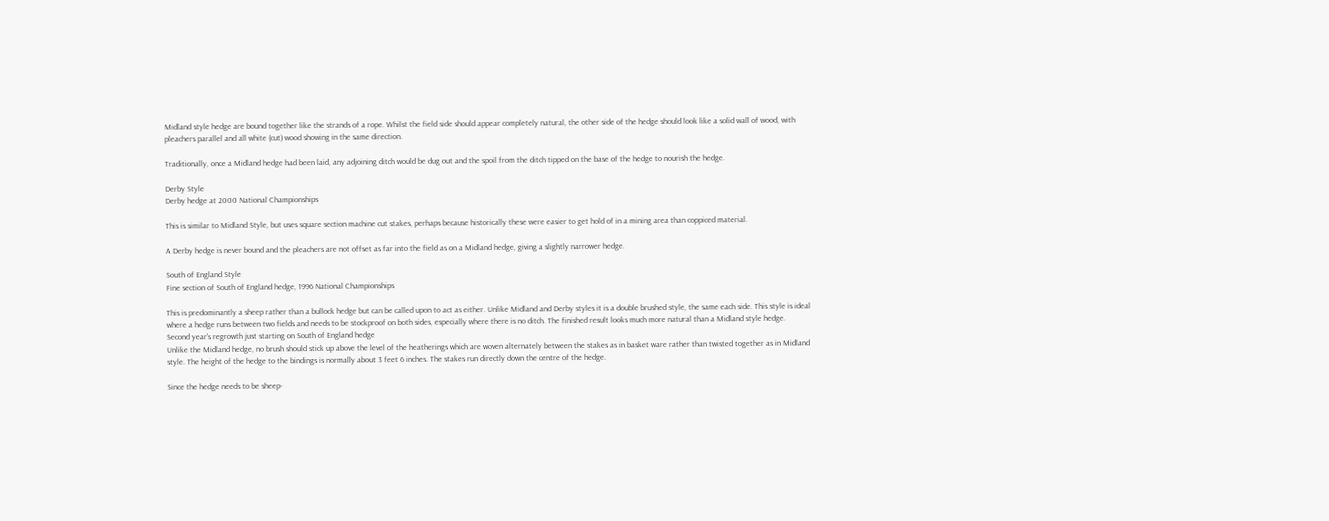Midland style hedge are bound together like the strands of a rope. Whilst the field side should appear completely natural, the other side of the hedge should look like a solid wall of wood, with pleachers parallel and all white (cut) wood showing in the same direction.

Traditionally, once a Midland hedge had been laid, any adjoining ditch would be dug out and the spoil from the ditch tipped on the base of the hedge to nourish the hedge.

Derby Style
Derby hedge at 2000 National Championships

This is similar to Midland Style, but uses square section machine cut stakes, perhaps because historically these were easier to get hold of in a mining area than coppiced material.

A Derby hedge is never bound and the pleachers are not offset as far into the field as on a Midland hedge, giving a slightly narrower hedge.

South of England Style
Fine section of South of England hedge, 1996 National Championships

This is predominantly a sheep rather than a bullock hedge but can be called upon to act as either. Unlike Midland and Derby styles it is a double brushed style, the same each side. This style is ideal where a hedge runs between two fields and needs to be stockproof on both sides, especially where there is no ditch. The finished result looks much more natural than a Midland style hedge.
Second year's regrowth just starting on South of England hedge
Unlike the Midland hedge, no brush should stick up above the level of the heatherings which are woven alternately between the stakes as in basket ware rather than twisted together as in Midland style. The height of the hedge to the bindings is normally about 3 feet 6 inches. The stakes run directly down the centre of the hedge.

Since the hedge needs to be sheep-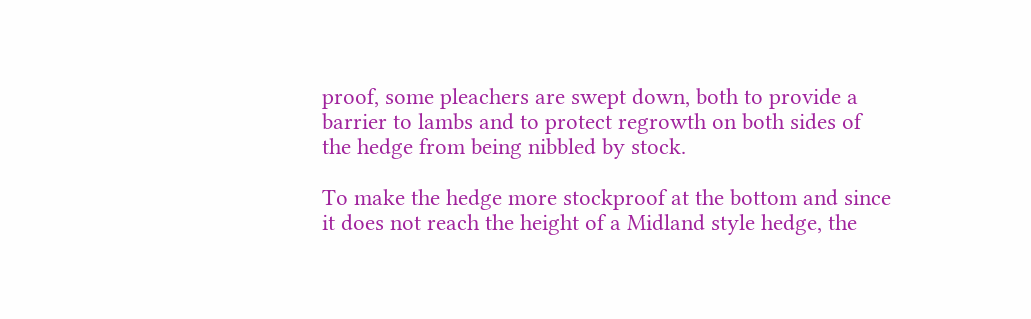proof, some pleachers are swept down, both to provide a barrier to lambs and to protect regrowth on both sides of the hedge from being nibbled by stock.

To make the hedge more stockproof at the bottom and since it does not reach the height of a Midland style hedge, the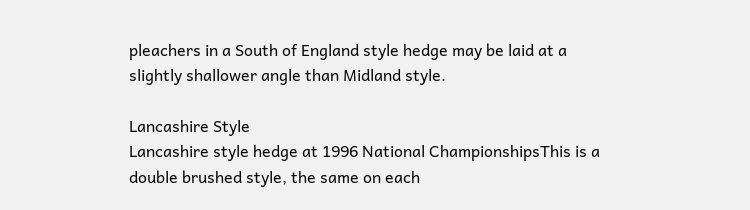pleachers in a South of England style hedge may be laid at a slightly shallower angle than Midland style.

Lancashire Style
Lancashire style hedge at 1996 National ChampionshipsThis is a double brushed style, the same on each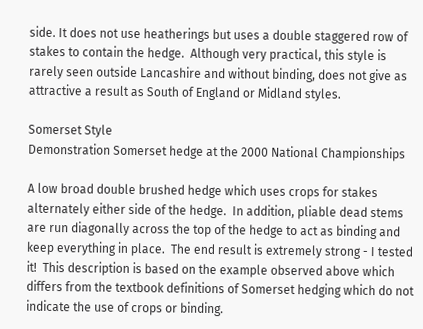side. It does not use heatherings but uses a double staggered row of stakes to contain the hedge.  Although very practical, this style is rarely seen outside Lancashire and without binding, does not give as attractive a result as South of England or Midland styles.

Somerset Style
Demonstration Somerset hedge at the 2000 National Championships

A low broad double brushed hedge which uses crops for stakes alternately either side of the hedge.  In addition, pliable dead stems are run diagonally across the top of the hedge to act as binding and keep everything in place.  The end result is extremely strong - I tested it!  This description is based on the example observed above which differs from the textbook definitions of Somerset hedging which do not indicate the use of crops or binding.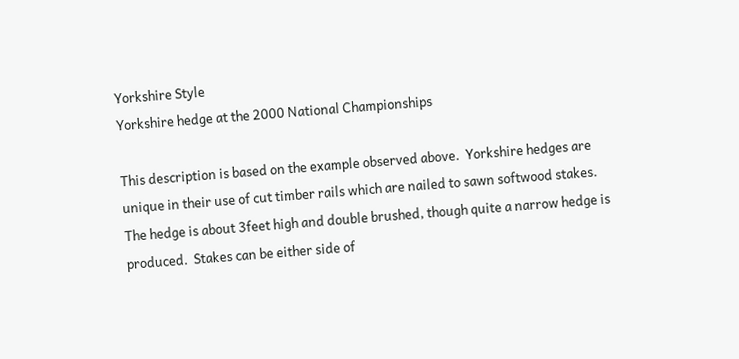Yorkshire Style
Yorkshire hedge at the 2000 National Championships

This description is based on the example observed above.  Yorkshire hedges are unique in their use of cut timber rails which are nailed to sawn softwood stakes.  The hedge is about 3feet high and double brushed, though quite a narrow hedge is produced.  Stakes can be either side of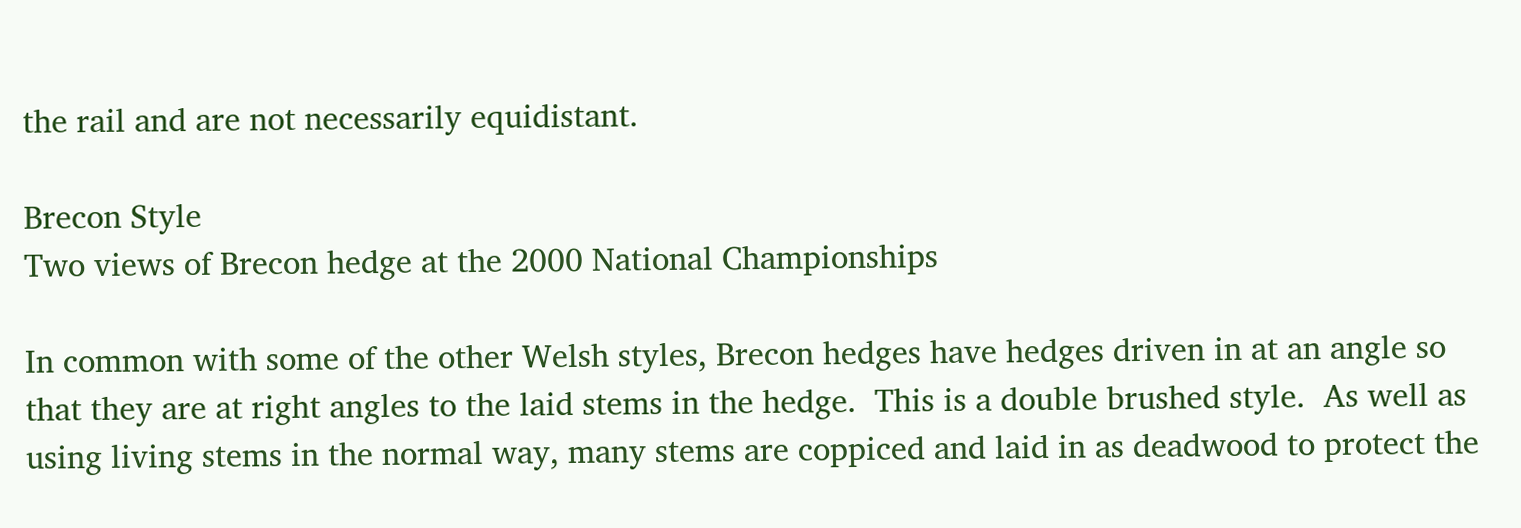the rail and are not necessarily equidistant.

Brecon Style
Two views of Brecon hedge at the 2000 National Championships

In common with some of the other Welsh styles, Brecon hedges have hedges driven in at an angle so that they are at right angles to the laid stems in the hedge.  This is a double brushed style.  As well as using living stems in the normal way, many stems are coppiced and laid in as deadwood to protect the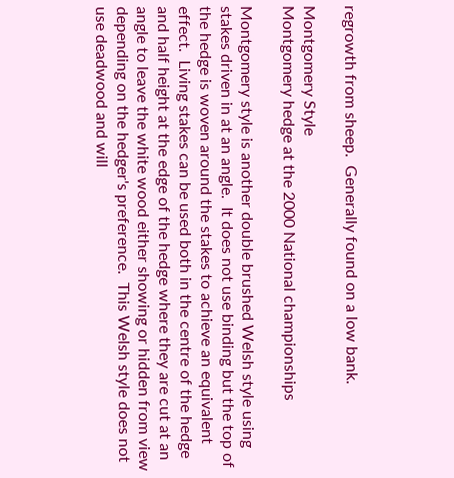regrowth from sheep.  Generally found on a low bank.

Montgomery Style
Montgomery hedge at the 2000 National championships

Montgomery style is another double brushed Welsh style using stakes driven in at an angle.  It does not use binding but the top of the hedge is woven around the stakes to achieve an equivalent effect.  Living stakes can be used both in the centre of the hedge and half height at the edge of the hedge where they are cut at an angle to leave the white wood either showing or hidden from view depending on the hedger's preference.  This Welsh style does not use deadwood and will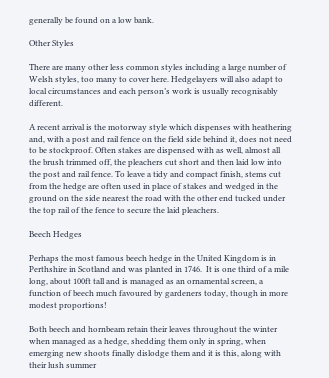generally be found on a low bank.

Other Styles

There are many other less common styles including a large number of Welsh styles, too many to cover here. Hedgelayers will also adapt to local circumstances and each person’s work is usually recognisably different.

A recent arrival is the motorway style which dispenses with heathering and, with a post and rail fence on the field side behind it, does not need to be stockproof. Often stakes are dispensed with as well, almost all the brush trimmed off, the pleachers cut short and then laid low into the post and rail fence. To leave a tidy and compact finish, stems cut from the hedge are often used in place of stakes and wedged in the ground on the side nearest the road with the other end tucked under the top rail of the fence to secure the laid pleachers.

Beech Hedges

Perhaps the most famous beech hedge in the United Kingdom is in Perthshire in Scotland and was planted in 1746.  It is one third of a mile long, about 100ft tall and is managed as an ornamental screen, a function of beech much favoured by gardeners today, though in more modest proportions!

Both beech and hornbeam retain their leaves throughout the winter when managed as a hedge, shedding them only in spring, when emerging new shoots finally dislodge them and it is this, along with their lush summer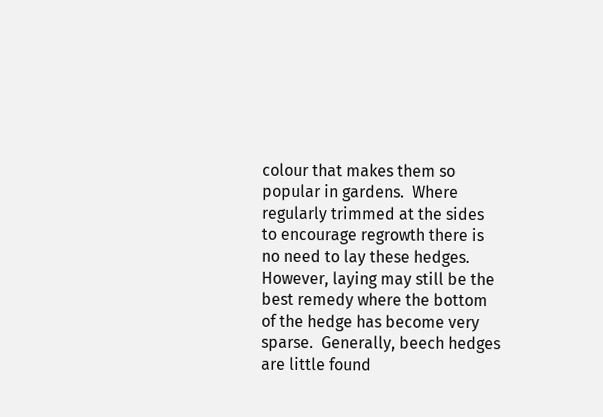colour that makes them so popular in gardens.  Where regularly trimmed at the sides to encourage regrowth there is no need to lay these hedges.  However, laying may still be the best remedy where the bottom of the hedge has become very sparse.  Generally, beech hedges are little found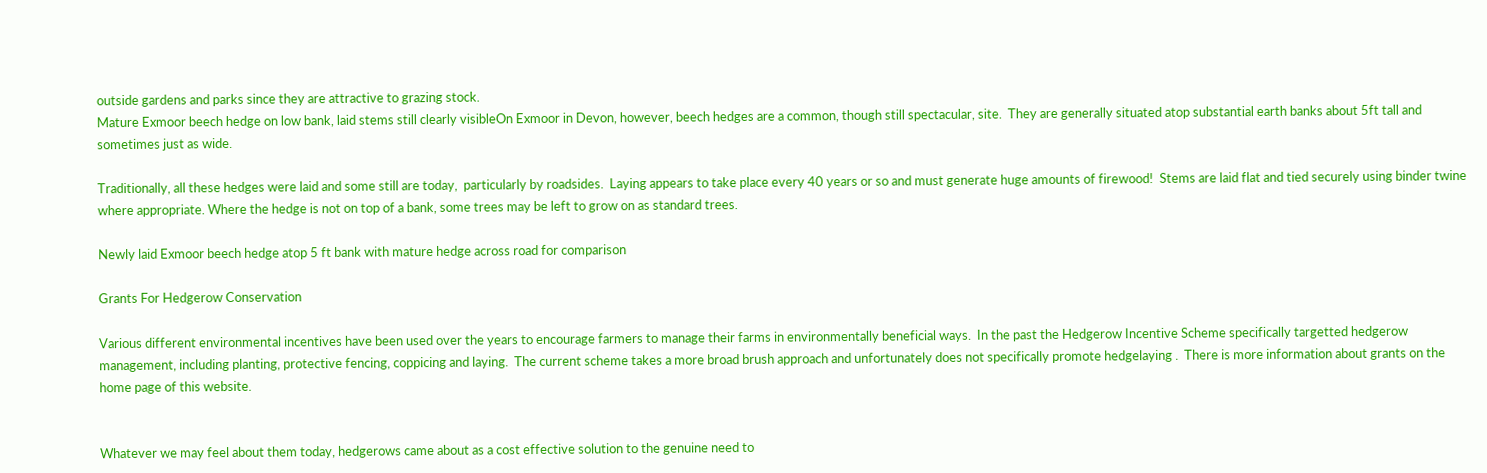outside gardens and parks since they are attractive to grazing stock.
Mature Exmoor beech hedge on low bank, laid stems still clearly visibleOn Exmoor in Devon, however, beech hedges are a common, though still spectacular, site.  They are generally situated atop substantial earth banks about 5ft tall and sometimes just as wide.

Traditionally, all these hedges were laid and some still are today,  particularly by roadsides.  Laying appears to take place every 40 years or so and must generate huge amounts of firewood!  Stems are laid flat and tied securely using binder twine where appropriate. Where the hedge is not on top of a bank, some trees may be left to grow on as standard trees.

Newly laid Exmoor beech hedge atop 5 ft bank with mature hedge across road for comparison

Grants For Hedgerow Conservation

Various different environmental incentives have been used over the years to encourage farmers to manage their farms in environmentally beneficial ways.  In the past the Hedgerow Incentive Scheme specifically targetted hedgerow management, including planting, protective fencing, coppicing and laying.  The current scheme takes a more broad brush approach and unfortunately does not specifically promote hedgelaying .  There is more information about grants on the home page of this website.


Whatever we may feel about them today, hedgerows came about as a cost effective solution to the genuine need to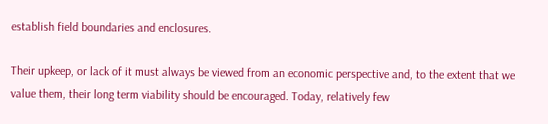establish field boundaries and enclosures.

Their upkeep, or lack of it must always be viewed from an economic perspective and, to the extent that we value them, their long term viability should be encouraged. Today, relatively few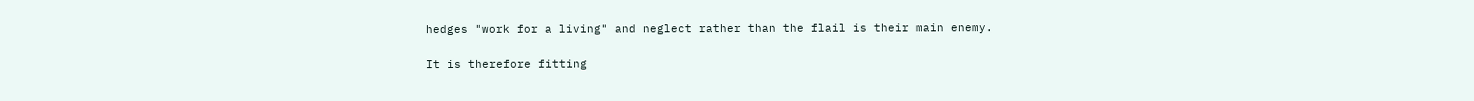hedges "work for a living" and neglect rather than the flail is their main enemy.

It is therefore fitting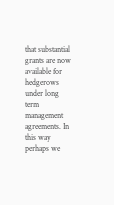that substantial grants are now available for hedgerows under long term management agreements. In this way perhaps we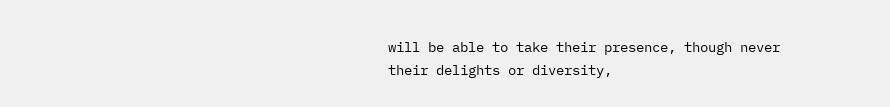will be able to take their presence, though never their delights or diversity,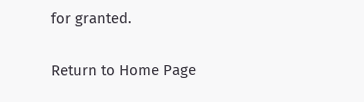for granted.

Return to Home Page